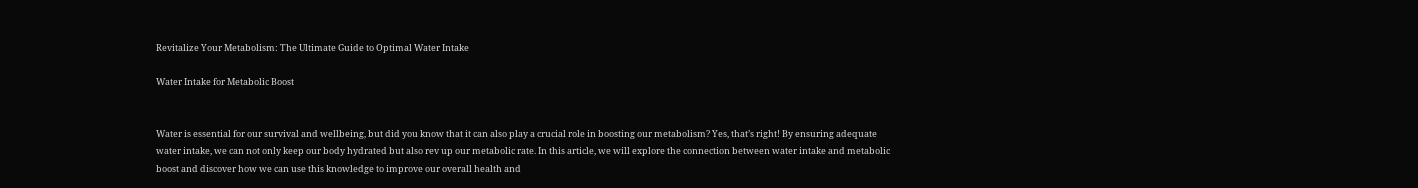Revitalize Your Metabolism: The Ultimate Guide to Optimal Water Intake

Water Intake for Metabolic Boost


Water is essential for our survival and wellbeing, but did you know that it can also play a crucial role in boosting our metabolism? Yes, that’s right! By ensuring adequate water intake, we can not only keep our body hydrated but also rev up our metabolic rate. In this article, we will explore the connection between water intake and metabolic boost and discover how we can use this knowledge to improve our overall health and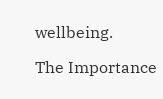wellbeing.

The Importance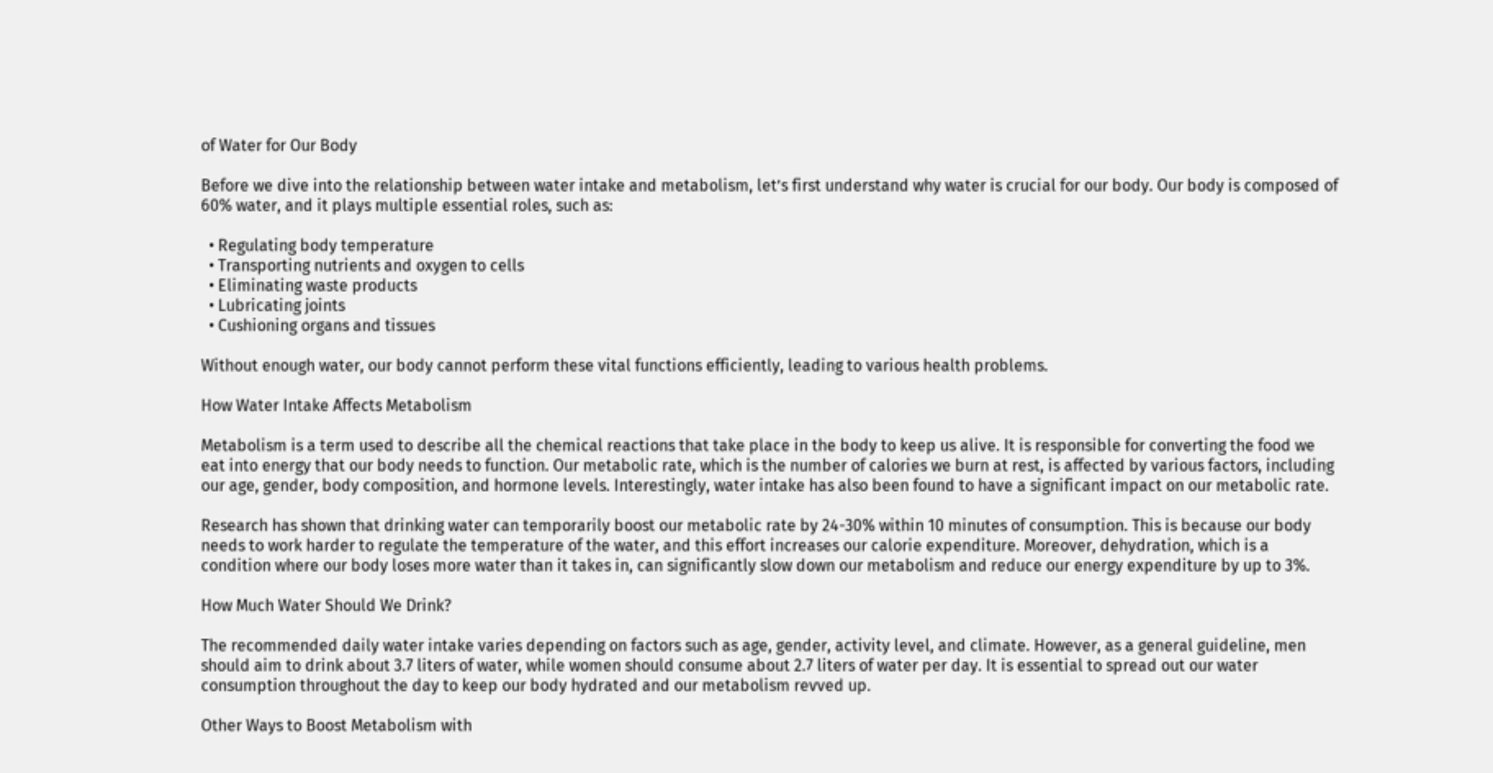of Water for Our Body

Before we dive into the relationship between water intake and metabolism, let’s first understand why water is crucial for our body. Our body is composed of 60% water, and it plays multiple essential roles, such as:

  • Regulating body temperature
  • Transporting nutrients and oxygen to cells
  • Eliminating waste products
  • Lubricating joints
  • Cushioning organs and tissues

Without enough water, our body cannot perform these vital functions efficiently, leading to various health problems.

How Water Intake Affects Metabolism

Metabolism is a term used to describe all the chemical reactions that take place in the body to keep us alive. It is responsible for converting the food we eat into energy that our body needs to function. Our metabolic rate, which is the number of calories we burn at rest, is affected by various factors, including our age, gender, body composition, and hormone levels. Interestingly, water intake has also been found to have a significant impact on our metabolic rate.

Research has shown that drinking water can temporarily boost our metabolic rate by 24-30% within 10 minutes of consumption. This is because our body needs to work harder to regulate the temperature of the water, and this effort increases our calorie expenditure. Moreover, dehydration, which is a condition where our body loses more water than it takes in, can significantly slow down our metabolism and reduce our energy expenditure by up to 3%.

How Much Water Should We Drink?

The recommended daily water intake varies depending on factors such as age, gender, activity level, and climate. However, as a general guideline, men should aim to drink about 3.7 liters of water, while women should consume about 2.7 liters of water per day. It is essential to spread out our water consumption throughout the day to keep our body hydrated and our metabolism revved up.

Other Ways to Boost Metabolism with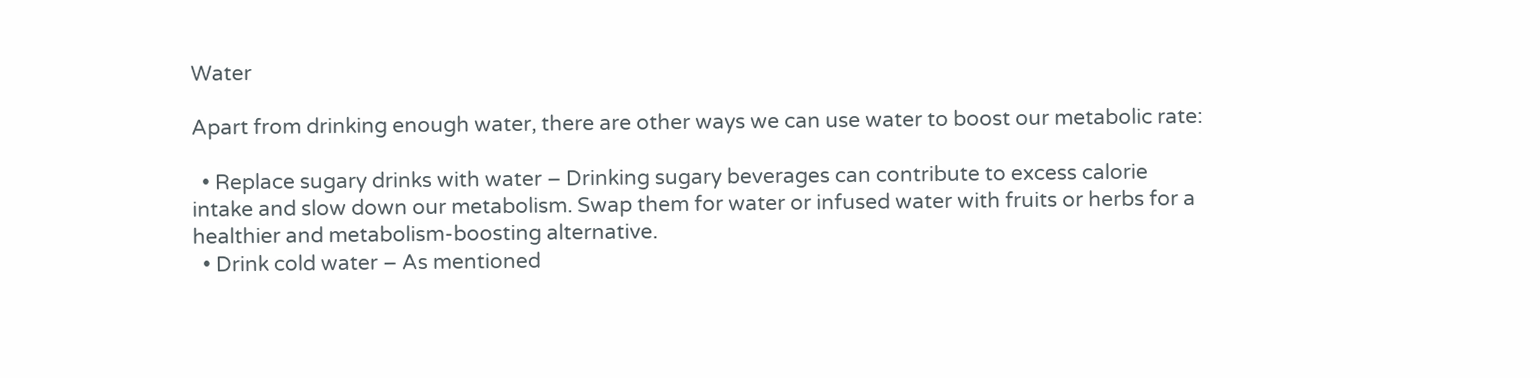Water

Apart from drinking enough water, there are other ways we can use water to boost our metabolic rate:

  • Replace sugary drinks with water – Drinking sugary beverages can contribute to excess calorie intake and slow down our metabolism. Swap them for water or infused water with fruits or herbs for a healthier and metabolism-boosting alternative.
  • Drink cold water – As mentioned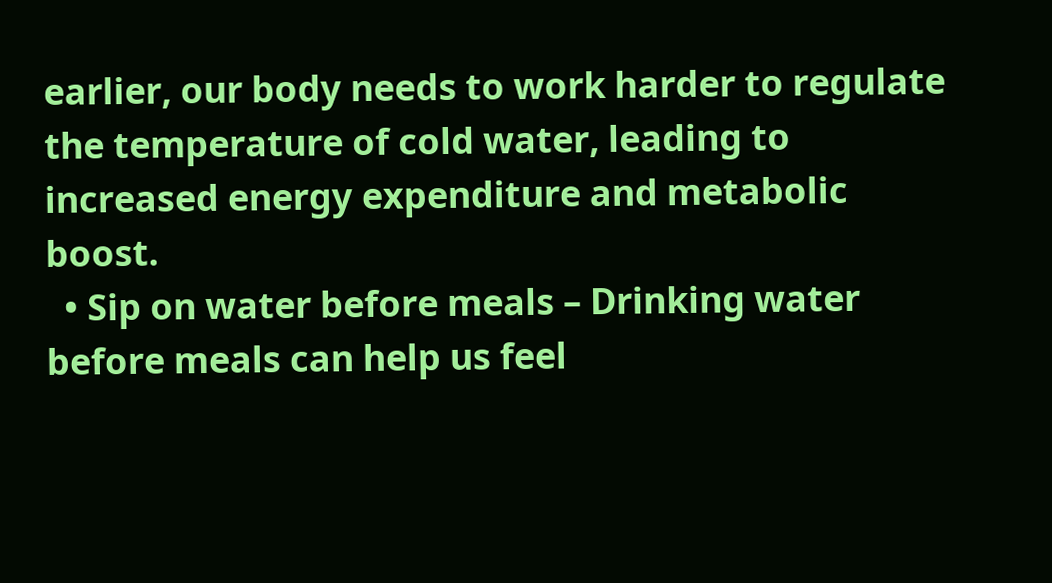earlier, our body needs to work harder to regulate the temperature of cold water, leading to increased energy expenditure and metabolic boost.
  • Sip on water before meals – Drinking water before meals can help us feel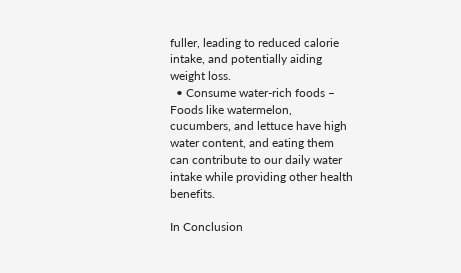fuller, leading to reduced calorie intake, and potentially aiding weight loss.
  • Consume water-rich foods – Foods like watermelon, cucumbers, and lettuce have high water content, and eating them can contribute to our daily water intake while providing other health benefits.

In Conclusion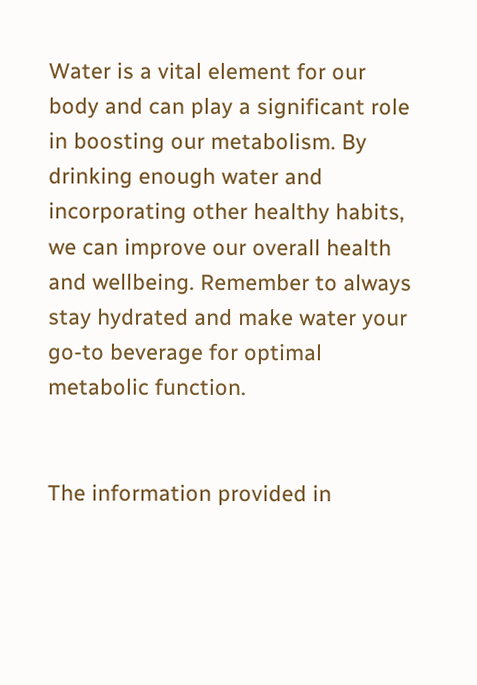Water is a vital element for our body and can play a significant role in boosting our metabolism. By drinking enough water and incorporating other healthy habits, we can improve our overall health and wellbeing. Remember to always stay hydrated and make water your go-to beverage for optimal metabolic function.


The information provided in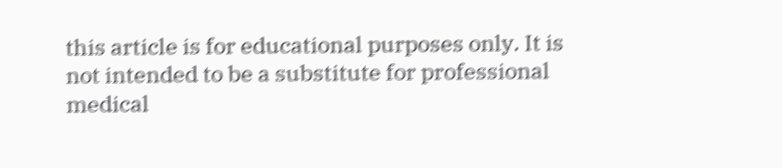this article is for educational purposes only. It is not intended to be a substitute for professional medical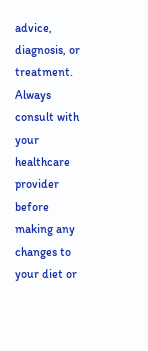advice, diagnosis, or treatment. Always consult with your healthcare provider before making any changes to your diet or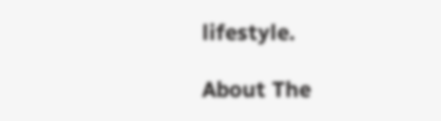lifestyle.

About The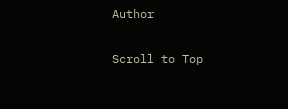Author

Scroll to Top